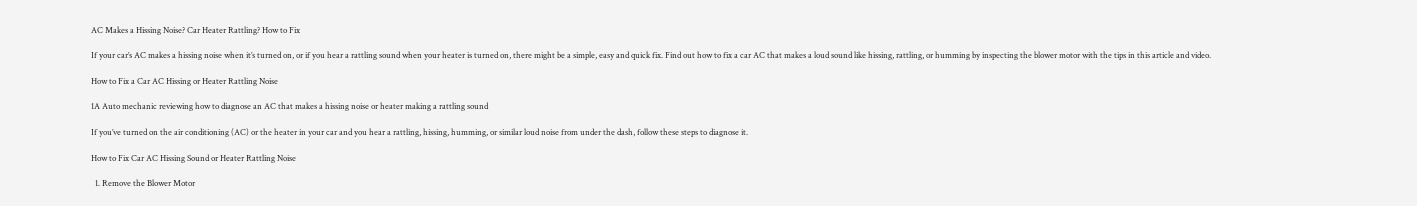AC Makes a Hissing Noise? Car Heater Rattling? How to Fix

If your car’s AC makes a hissing noise when it’s turned on, or if you hear a rattling sound when your heater is turned on, there might be a simple, easy and quick fix. Find out how to fix a car AC that makes a loud sound like hissing, rattling, or humming by inspecting the blower motor with the tips in this article and video.

How to Fix a Car AC Hissing or Heater Rattling Noise

1A Auto mechanic reviewing how to diagnose an AC that makes a hissing noise or heater making a rattling sound

If you’ve turned on the air conditioning (AC) or the heater in your car and you hear a rattling, hissing, humming, or similar loud noise from under the dash, follow these steps to diagnose it.

How to Fix Car AC Hissing Sound or Heater Rattling Noise

  1. Remove the Blower Motor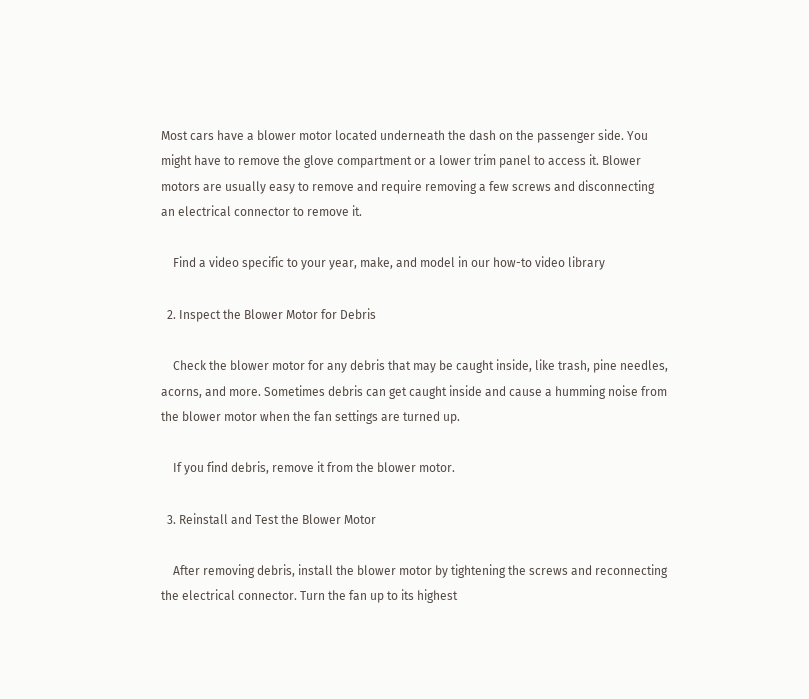Most cars have a blower motor located underneath the dash on the passenger side. You might have to remove the glove compartment or a lower trim panel to access it. Blower motors are usually easy to remove and require removing a few screws and disconnecting an electrical connector to remove it.

    Find a video specific to your year, make, and model in our how-to video library

  2. Inspect the Blower Motor for Debris

    Check the blower motor for any debris that may be caught inside, like trash, pine needles, acorns, and more. Sometimes debris can get caught inside and cause a humming noise from the blower motor when the fan settings are turned up.

    If you find debris, remove it from the blower motor.

  3. Reinstall and Test the Blower Motor

    After removing debris, install the blower motor by tightening the screws and reconnecting the electrical connector. Turn the fan up to its highest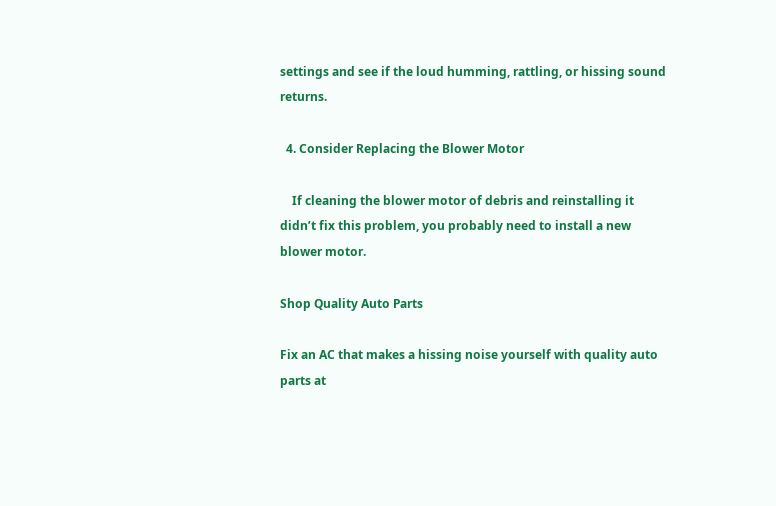settings and see if the loud humming, rattling, or hissing sound returns.

  4. Consider Replacing the Blower Motor

    If cleaning the blower motor of debris and reinstalling it didn’t fix this problem, you probably need to install a new blower motor.

Shop Quality Auto Parts

Fix an AC that makes a hissing noise yourself with quality auto parts at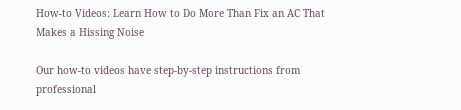How-to Videos: Learn How to Do More Than Fix an AC That Makes a Hissing Noise

Our how-to videos have step-by-step instructions from professional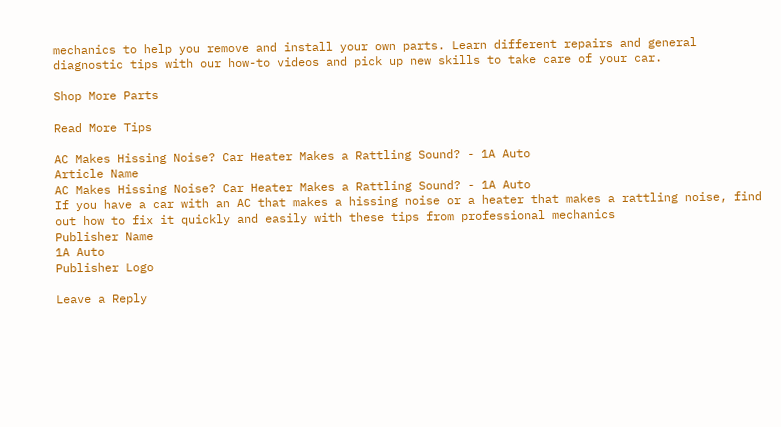mechanics to help you remove and install your own parts. Learn different repairs and general diagnostic tips with our how-to videos and pick up new skills to take care of your car.

Shop More Parts

Read More Tips

AC Makes Hissing Noise? Car Heater Makes a Rattling Sound? - 1A Auto
Article Name
AC Makes Hissing Noise? Car Heater Makes a Rattling Sound? - 1A Auto
If you have a car with an AC that makes a hissing noise or a heater that makes a rattling noise, find out how to fix it quickly and easily with these tips from professional mechanics
Publisher Name
1A Auto
Publisher Logo

Leave a Reply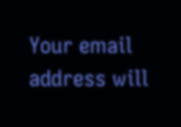Your email address will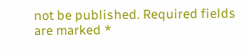not be published. Required fields are marked *